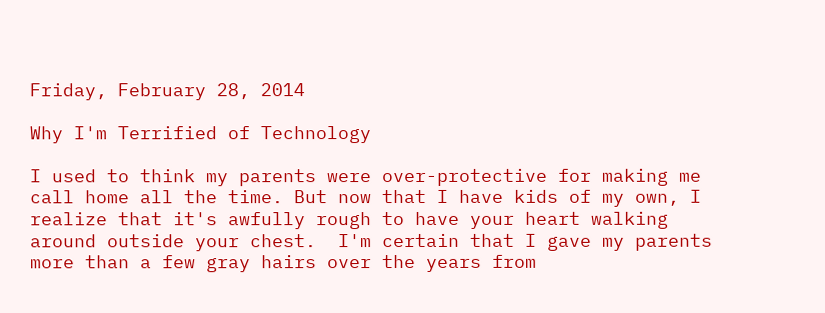Friday, February 28, 2014

Why I'm Terrified of Technology

I used to think my parents were over-protective for making me call home all the time. But now that I have kids of my own, I realize that it's awfully rough to have your heart walking around outside your chest.  I'm certain that I gave my parents more than a few gray hairs over the years from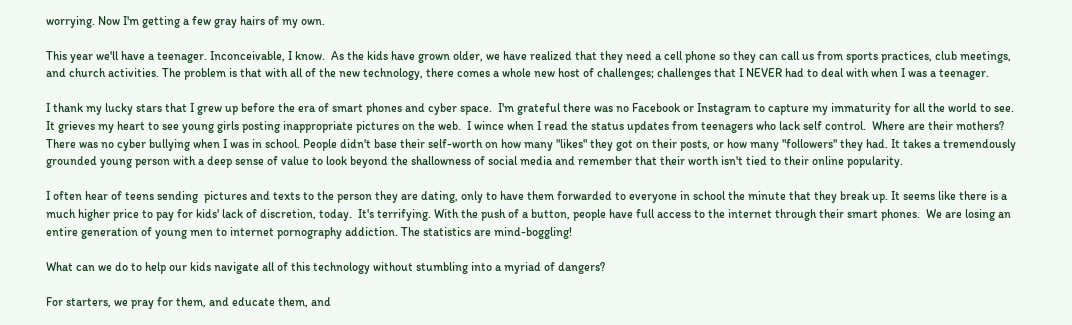worrying. Now I'm getting a few gray hairs of my own.

This year we'll have a teenager. Inconceivable, I know.  As the kids have grown older, we have realized that they need a cell phone so they can call us from sports practices, club meetings, and church activities. The problem is that with all of the new technology, there comes a whole new host of challenges; challenges that I NEVER had to deal with when I was a teenager.

I thank my lucky stars that I grew up before the era of smart phones and cyber space.  I'm grateful there was no Facebook or Instagram to capture my immaturity for all the world to see.  It grieves my heart to see young girls posting inappropriate pictures on the web.  I wince when I read the status updates from teenagers who lack self control.  Where are their mothers? There was no cyber bullying when I was in school. People didn't base their self-worth on how many "likes" they got on their posts, or how many "followers" they had. It takes a tremendously grounded young person with a deep sense of value to look beyond the shallowness of social media and remember that their worth isn't tied to their online popularity.

I often hear of teens sending  pictures and texts to the person they are dating, only to have them forwarded to everyone in school the minute that they break up. It seems like there is a much higher price to pay for kids' lack of discretion, today.  It's terrifying. With the push of a button, people have full access to the internet through their smart phones.  We are losing an entire generation of young men to internet pornography addiction. The statistics are mind-boggling!

What can we do to help our kids navigate all of this technology without stumbling into a myriad of dangers?

For starters, we pray for them, and educate them, and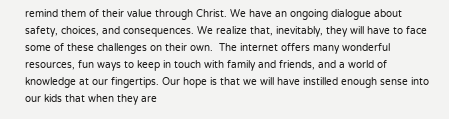remind them of their value through Christ. We have an ongoing dialogue about safety, choices, and consequences. We realize that, inevitably, they will have to face some of these challenges on their own.  The internet offers many wonderful resources, fun ways to keep in touch with family and friends, and a world of knowledge at our fingertips. Our hope is that we will have instilled enough sense into our kids that when they are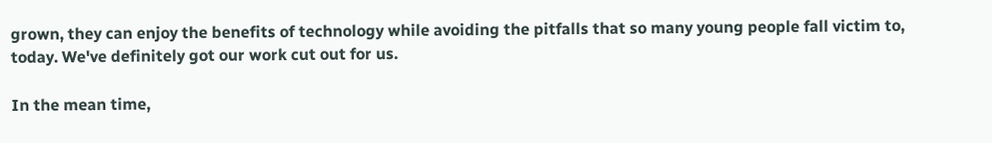grown, they can enjoy the benefits of technology while avoiding the pitfalls that so many young people fall victim to, today. We've definitely got our work cut out for us.

In the mean time,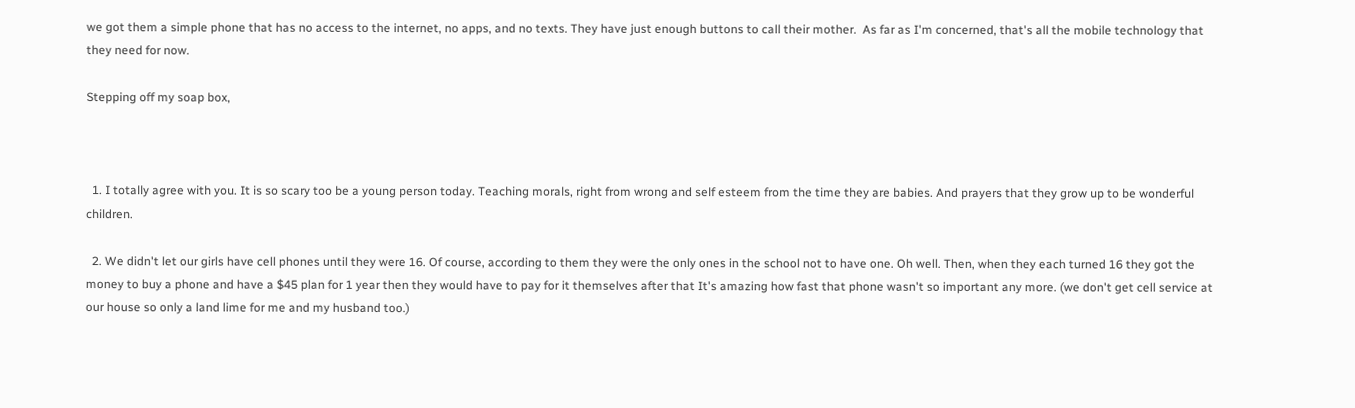we got them a simple phone that has no access to the internet, no apps, and no texts. They have just enough buttons to call their mother.  As far as I'm concerned, that's all the mobile technology that they need for now.

Stepping off my soap box,



  1. I totally agree with you. It is so scary too be a young person today. Teaching morals, right from wrong and self esteem from the time they are babies. And prayers that they grow up to be wonderful children.

  2. We didn't let our girls have cell phones until they were 16. Of course, according to them they were the only ones in the school not to have one. Oh well. Then, when they each turned 16 they got the money to buy a phone and have a $45 plan for 1 year then they would have to pay for it themselves after that It's amazing how fast that phone wasn't so important any more. (we don't get cell service at our house so only a land lime for me and my husband too.)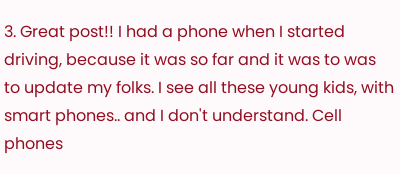3. Great post!! I had a phone when I started driving, because it was so far and it was to was to update my folks. I see all these young kids, with smart phones.. and I don't understand. Cell phones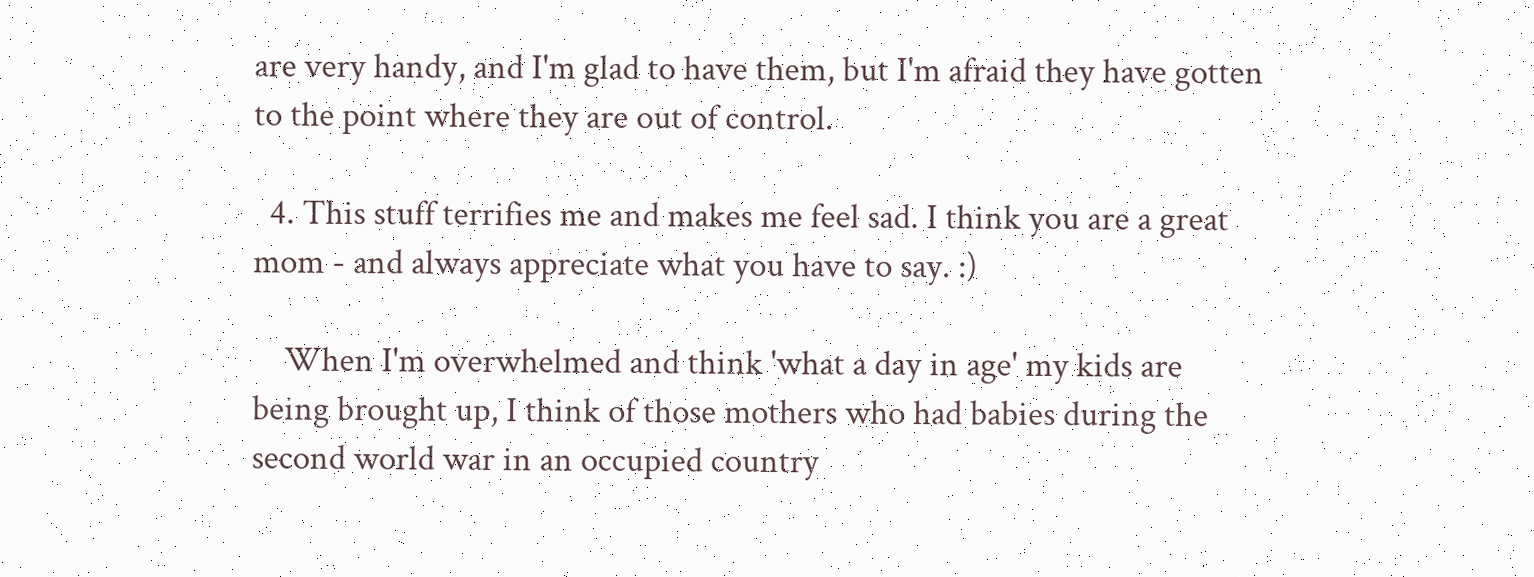are very handy, and I'm glad to have them, but I'm afraid they have gotten to the point where they are out of control.

  4. This stuff terrifies me and makes me feel sad. I think you are a great mom - and always appreciate what you have to say. :)

    When I'm overwhelmed and think 'what a day in age' my kids are being brought up, I think of those mothers who had babies during the second world war in an occupied country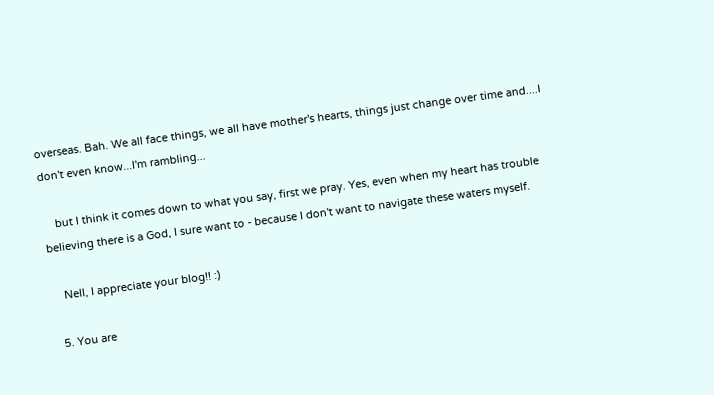overseas. Bah. We all face things, we all have mother's hearts, things just change over time and....I don't even know...I'm rambling...

    but I think it comes down to what you say, first we pray. Yes, even when my heart has trouble believing there is a God, I sure want to - because I don't want to navigate these waters myself.

    Nell, I appreciate your blog!! :)

  5. You are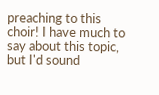preaching to this choir! I have much to say about this topic, but I'd sound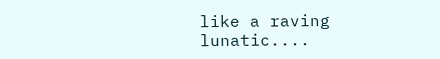like a raving lunatic....